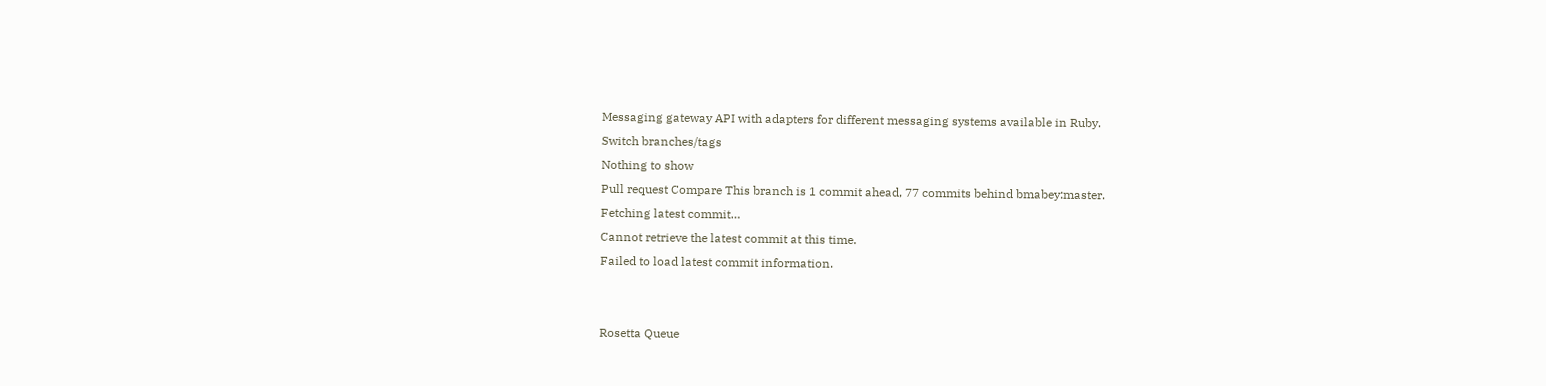Messaging gateway API with adapters for different messaging systems available in Ruby.
Switch branches/tags
Nothing to show
Pull request Compare This branch is 1 commit ahead, 77 commits behind bmabey:master.
Fetching latest commit…
Cannot retrieve the latest commit at this time.
Failed to load latest commit information.


Rosetta Queue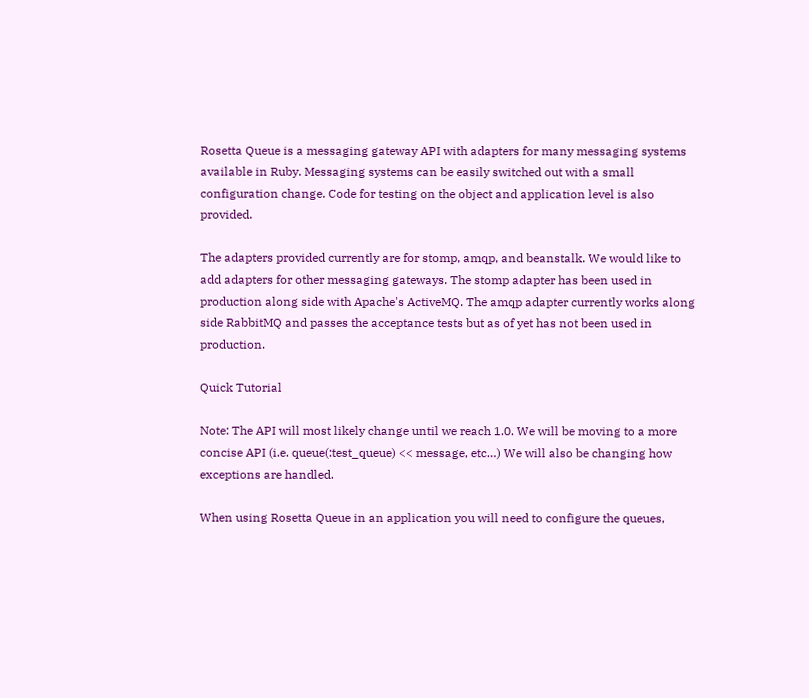Rosetta Queue is a messaging gateway API with adapters for many messaging systems available in Ruby. Messaging systems can be easily switched out with a small configuration change. Code for testing on the object and application level is also provided.

The adapters provided currently are for stomp, amqp, and beanstalk. We would like to add adapters for other messaging gateways. The stomp adapter has been used in production along side with Apache's ActiveMQ. The amqp adapter currently works along side RabbitMQ and passes the acceptance tests but as of yet has not been used in production.

Quick Tutorial

Note: The API will most likely change until we reach 1.0. We will be moving to a more concise API (i.e. queue(:test_queue) << message, etc…) We will also be changing how exceptions are handled.

When using Rosetta Queue in an application you will need to configure the queues,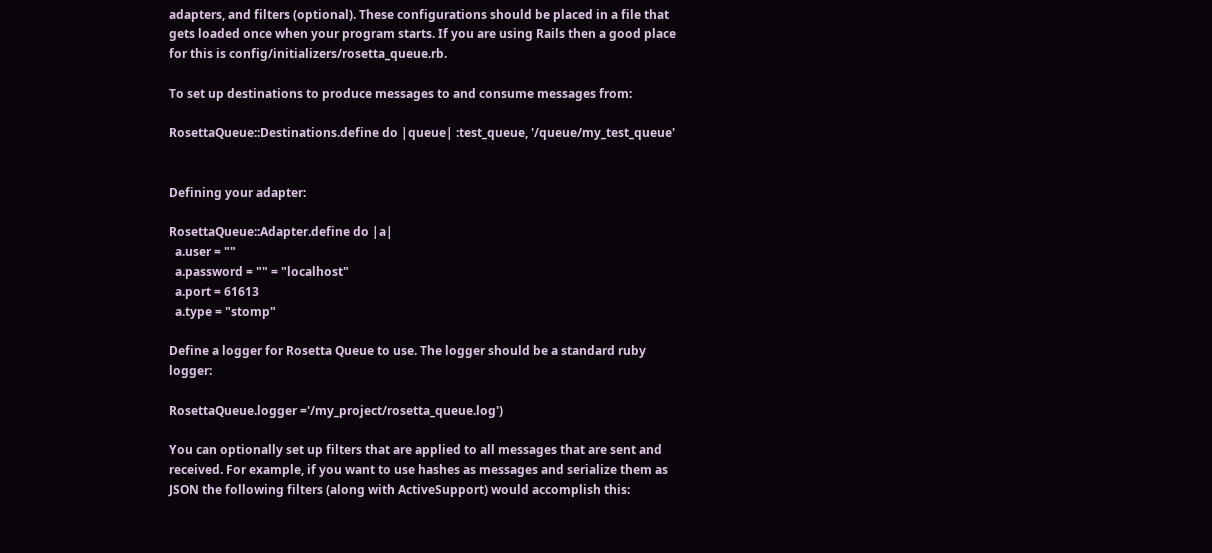adapters, and filters (optional). These configurations should be placed in a file that gets loaded once when your program starts. If you are using Rails then a good place for this is config/initializers/rosetta_queue.rb.

To set up destinations to produce messages to and consume messages from:

RosettaQueue::Destinations.define do |queue| :test_queue, '/queue/my_test_queue'


Defining your adapter:

RosettaQueue::Adapter.define do |a|
  a.user = ""
  a.password = "" = "localhost"
  a.port = 61613
  a.type = "stomp"

Define a logger for Rosetta Queue to use. The logger should be a standard ruby logger:

RosettaQueue.logger ='/my_project/rosetta_queue.log')

You can optionally set up filters that are applied to all messages that are sent and received. For example, if you want to use hashes as messages and serialize them as JSON the following filters (along with ActiveSupport) would accomplish this: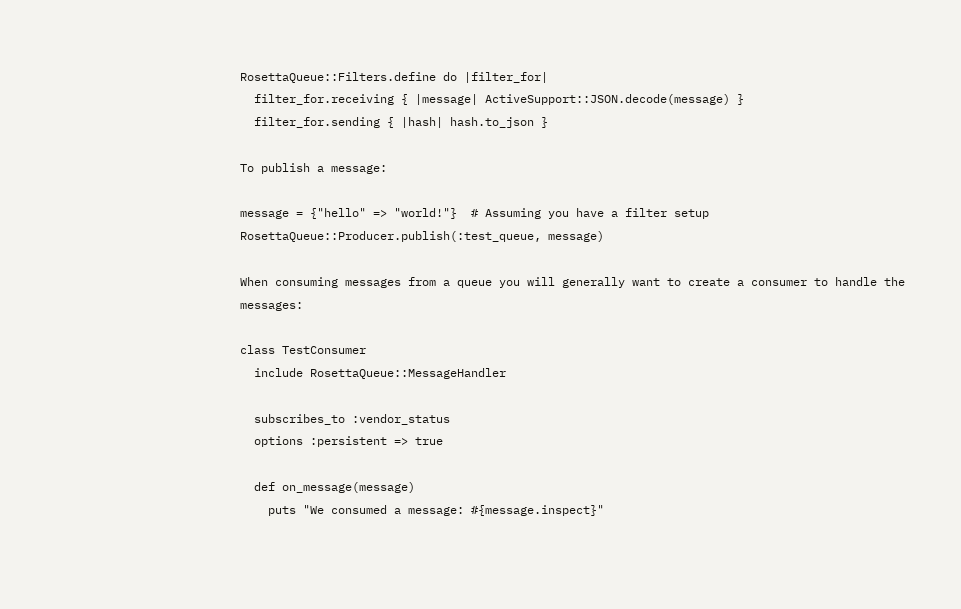RosettaQueue::Filters.define do |filter_for|
  filter_for.receiving { |message| ActiveSupport::JSON.decode(message) }
  filter_for.sending { |hash| hash.to_json }

To publish a message:

message = {"hello" => "world!"}  # Assuming you have a filter setup
RosettaQueue::Producer.publish(:test_queue, message)

When consuming messages from a queue you will generally want to create a consumer to handle the messages:

class TestConsumer
  include RosettaQueue::MessageHandler

  subscribes_to :vendor_status
  options :persistent => true

  def on_message(message)
    puts "We consumed a message: #{message.inspect}"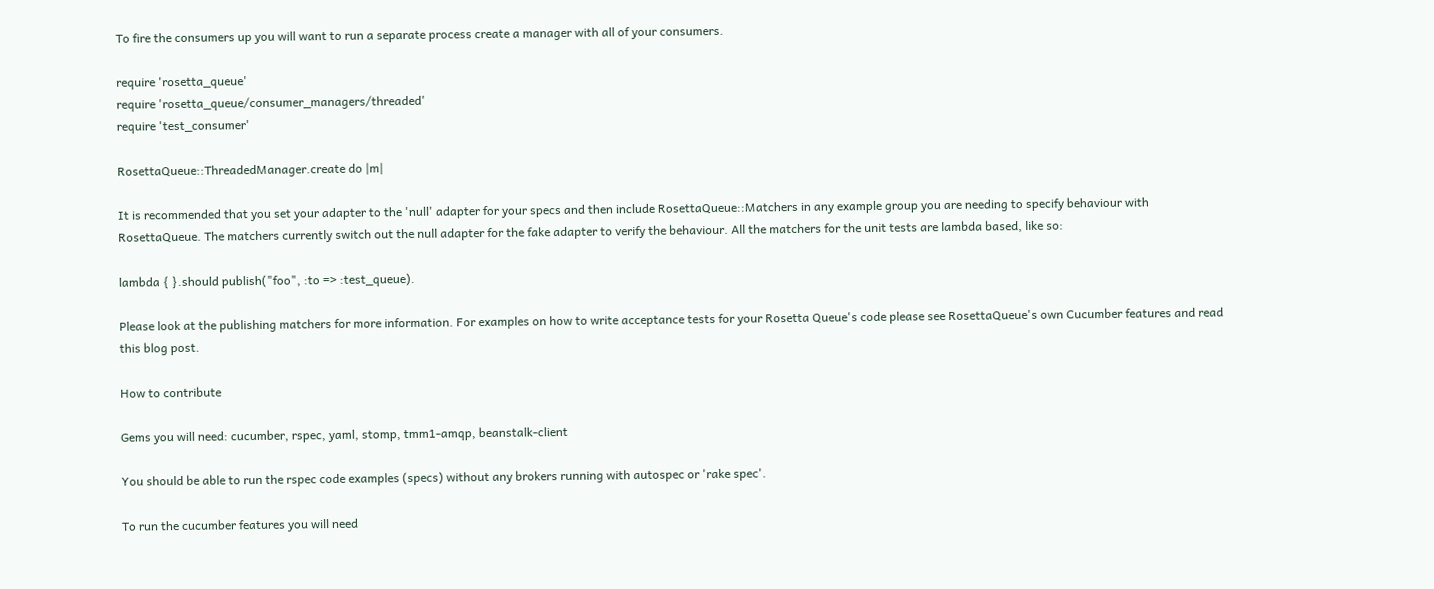To fire the consumers up you will want to run a separate process create a manager with all of your consumers.

require 'rosetta_queue'
require 'rosetta_queue/consumer_managers/threaded'
require 'test_consumer'

RosettaQueue::ThreadedManager.create do |m|

It is recommended that you set your adapter to the 'null' adapter for your specs and then include RosettaQueue::Matchers in any example group you are needing to specify behaviour with RosettaQueue. The matchers currently switch out the null adapter for the fake adapter to verify the behaviour. All the matchers for the unit tests are lambda based, like so:

lambda { }.should publish("foo", :to => :test_queue).

Please look at the publishing matchers for more information. For examples on how to write acceptance tests for your Rosetta Queue's code please see RosettaQueue's own Cucumber features and read this blog post.

How to contribute

Gems you will need: cucumber, rspec, yaml, stomp, tmm1-amqp, beanstalk-client

You should be able to run the rspec code examples (specs) without any brokers running with autospec or 'rake spec'.

To run the cucumber features you will need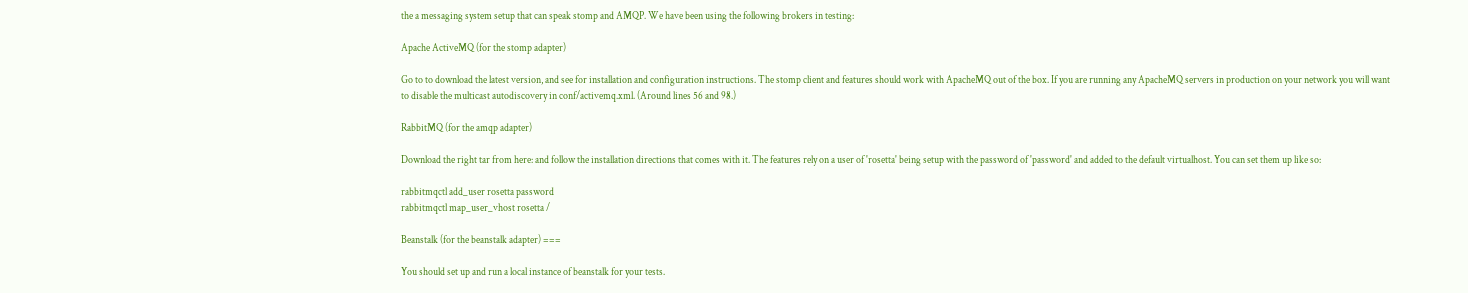the a messaging system setup that can speak stomp and AMQP. We have been using the following brokers in testing:

Apache ActiveMQ (for the stomp adapter)

Go to to download the latest version, and see for installation and configuration instructions. The stomp client and features should work with ApacheMQ out of the box. If you are running any ApacheMQ servers in production on your network you will want to disable the multicast autodiscovery in conf/activemq.xml. (Around lines 56 and 98.)

RabbitMQ (for the amqp adapter)

Download the right tar from here: and follow the installation directions that comes with it. The features rely on a user of 'rosetta' being setup with the password of 'password' and added to the default virtualhost. You can set them up like so:

rabbitmqctl add_user rosetta password
rabbitmqctl map_user_vhost rosetta /

Beanstalk (for the beanstalk adapter) ===

You should set up and run a local instance of beanstalk for your tests.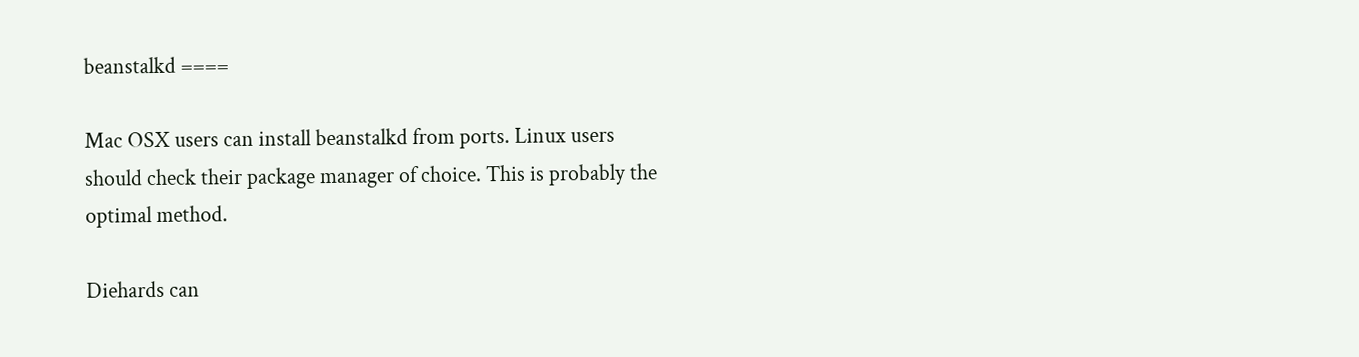beanstalkd ====

Mac OSX users can install beanstalkd from ports. Linux users should check their package manager of choice. This is probably the optimal method.

Diehards can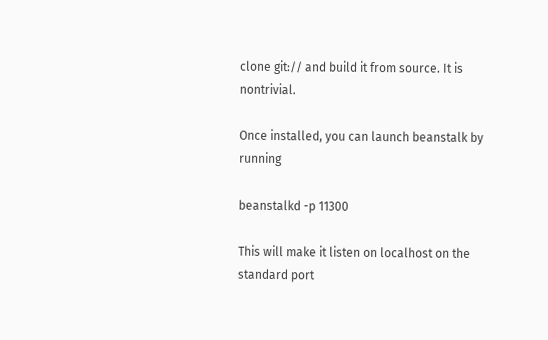clone git:// and build it from source. It is nontrivial.

Once installed, you can launch beanstalk by running

beanstalkd -p 11300

This will make it listen on localhost on the standard port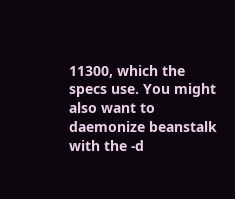11300, which the specs use. You might also want to daemonize beanstalk with the -d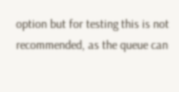option but for testing this is not recommended, as the queue can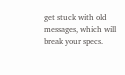get stuck with old messages, which will break your specs.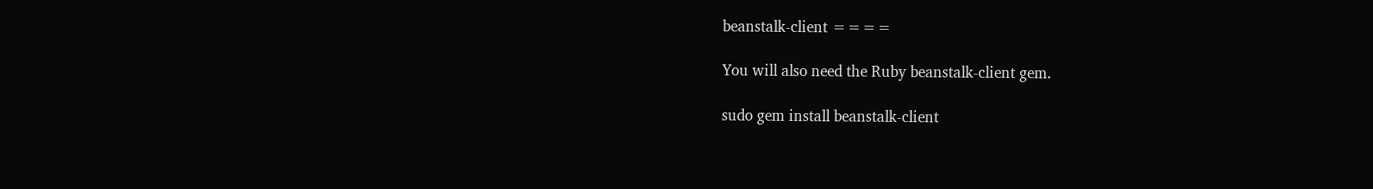beanstalk-client ====

You will also need the Ruby beanstalk-client gem.

sudo gem install beanstalk-client